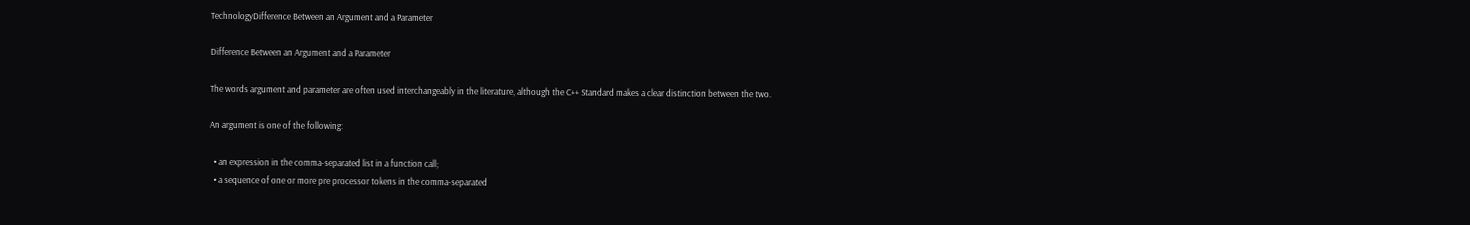TechnologyDifference Between an Argument and a Parameter

Difference Between an Argument and a Parameter

The words argument and parameter are often used interchangeably in the literature, although the C++ Standard makes a clear distinction between the two.

An argument is one of the following:

  • an expression in the comma-separated list in a function call;
  • a sequence of one or more pre processor tokens in the comma-separated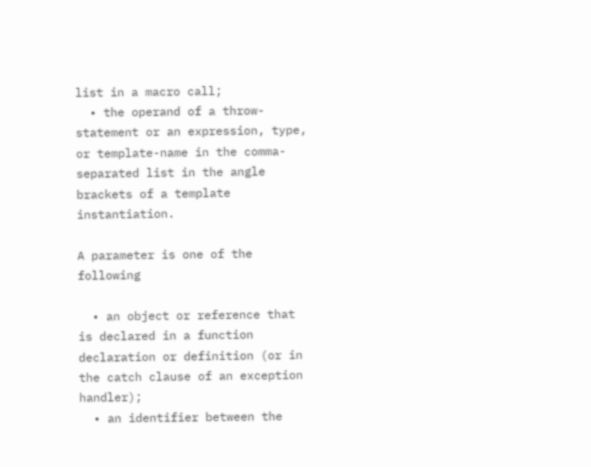list in a macro call;
  • the operand of a throw-statement or an expression, type, or template-name in the comma-separated list in the angle brackets of a template instantiation.

A parameter is one of the following

  • an object or reference that is declared in a function declaration or definition (or in the catch clause of an exception handler);
  • an identifier between the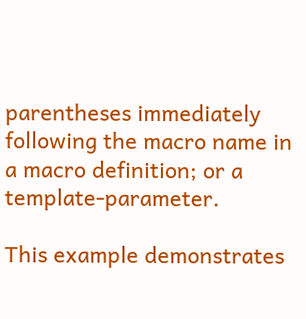parentheses immediately following the macro name in a macro definition; or a template-parameter.

This example demonstrates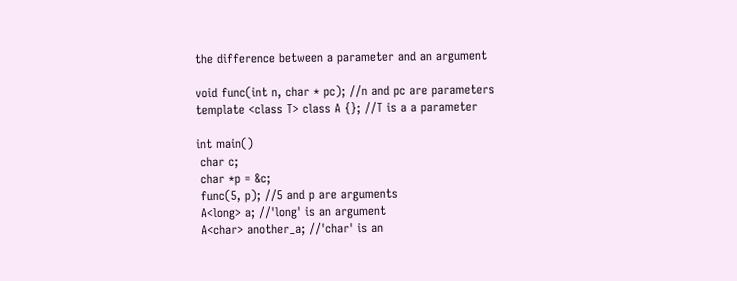the difference between a parameter and an argument

void func(int n, char * pc); //n and pc are parameters
template <class T> class A {}; //T is a a parameter

int main()
 char c;
 char *p = &c;
 func(5, p); //5 and p are arguments
 A<long> a; //'long' is an argument
 A<char> another_a; //'char' is an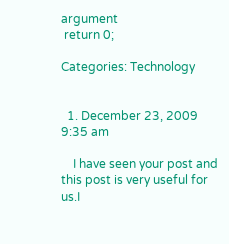argument
 return 0;

Categories: Technology


  1. December 23, 2009 9:35 am

    I have seen your post and this post is very useful for us.I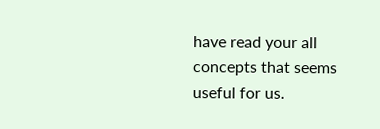have read your all concepts that seems useful for us.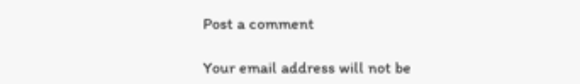Post a comment

Your email address will not be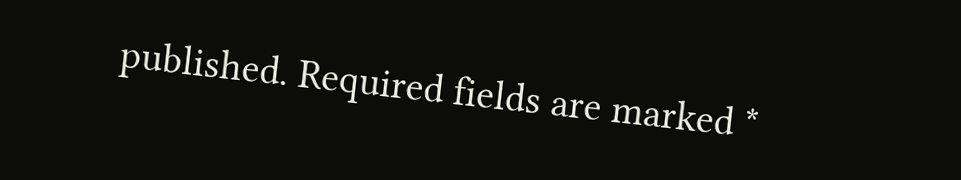published. Required fields are marked *